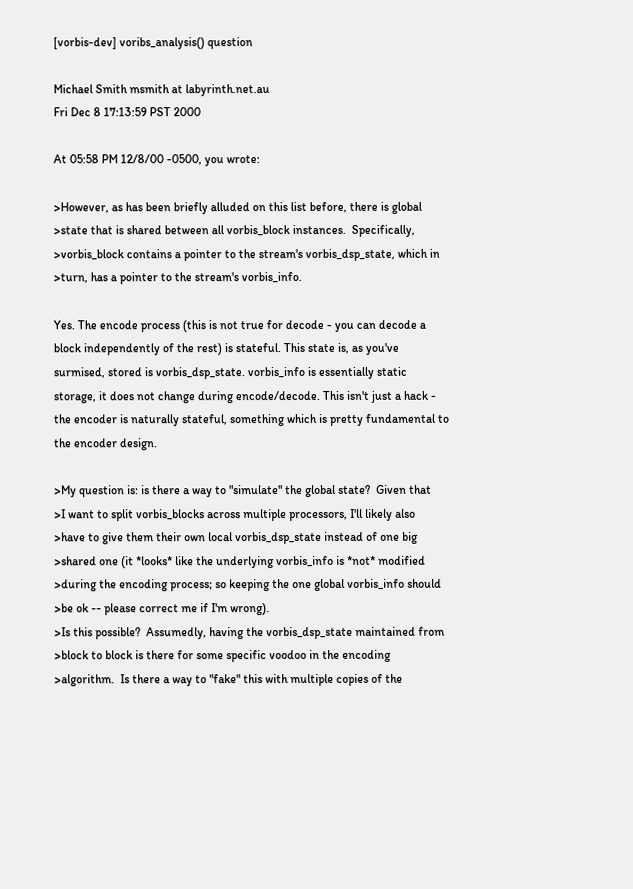[vorbis-dev] voribs_analysis() question

Michael Smith msmith at labyrinth.net.au
Fri Dec 8 17:13:59 PST 2000

At 05:58 PM 12/8/00 -0500, you wrote:

>However, as has been briefly alluded on this list before, there is global
>state that is shared between all vorbis_block instances.  Specifically,
>vorbis_block contains a pointer to the stream's vorbis_dsp_state, which in
>turn, has a pointer to the stream's vorbis_info.

Yes. The encode process (this is not true for decode - you can decode a
block independently of the rest) is stateful. This state is, as you've
surmised, stored is vorbis_dsp_state. vorbis_info is essentially static
storage, it does not change during encode/decode. This isn't just a hack -
the encoder is naturally stateful, something which is pretty fundamental to
the encoder design.

>My question is: is there a way to "simulate" the global state?  Given that
>I want to split vorbis_blocks across multiple processors, I'll likely also
>have to give them their own local vorbis_dsp_state instead of one big
>shared one (it *looks* like the underlying vorbis_info is *not* modified
>during the encoding process; so keeping the one global vorbis_info should
>be ok -- please correct me if I'm wrong).
>Is this possible?  Assumedly, having the vorbis_dsp_state maintained from
>block to block is there for some specific voodoo in the encoding
>algorithm.  Is there a way to "fake" this with multiple copies of the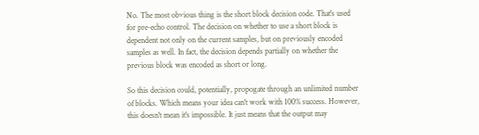No. The most obvious thing is the short block decision code. That's used
for pre-echo control. The decision on whether to use a short block is
dependent not only on the current samples, but on previously encoded
samples as well. In fact, the decision depends partially on whether the
previous block was encoded as short or long.

So this decision could, potentially, propogate through an unlimited number
of blocks. Which means your idea can't work with 100% success. However,
this doesn't mean it's impossible. It just means that the output may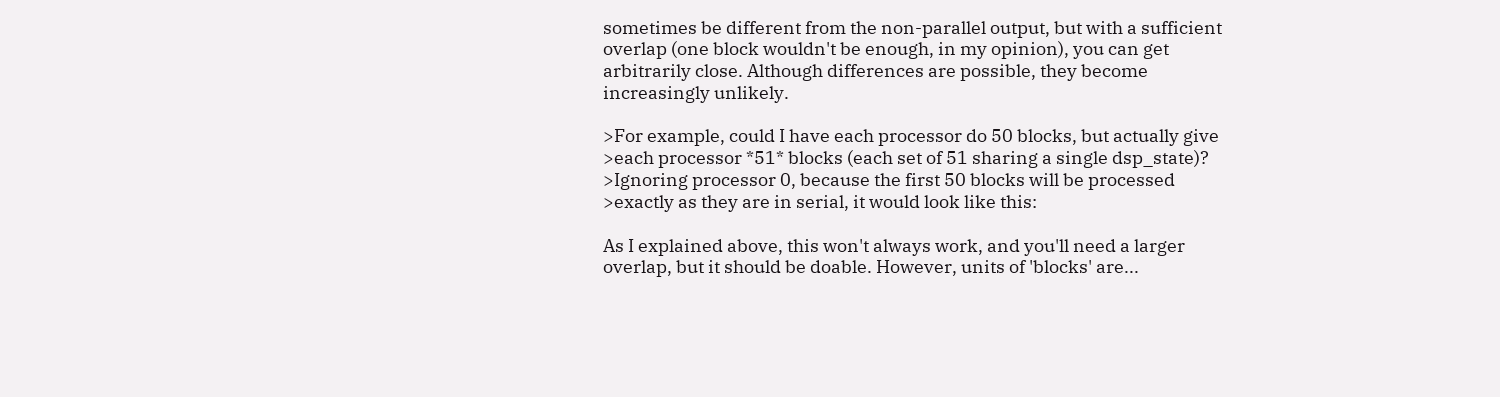sometimes be different from the non-parallel output, but with a sufficient
overlap (one block wouldn't be enough, in my opinion), you can get
arbitrarily close. Although differences are possible, they become
increasingly unlikely.

>For example, could I have each processor do 50 blocks, but actually give
>each processor *51* blocks (each set of 51 sharing a single dsp_state)?
>Ignoring processor 0, because the first 50 blocks will be processed
>exactly as they are in serial, it would look like this:

As I explained above, this won't always work, and you'll need a larger
overlap, but it should be doable. However, units of 'blocks' are...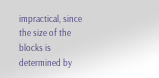impractical, since the size of the blocks is determined by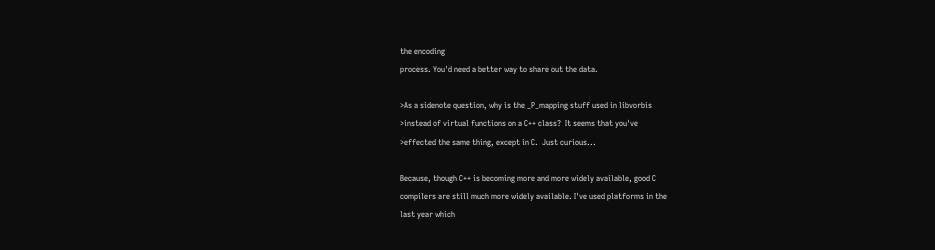the encoding
process. You'd need a better way to share out the data.

>As a sidenote question, why is the _P_mapping stuff used in libvorbis
>instead of virtual functions on a C++ class?  It seems that you've
>effected the same thing, except in C.  Just curious...

Because, though C++ is becoming more and more widely available, good C
compilers are still much more widely available. I've used platforms in the
last year which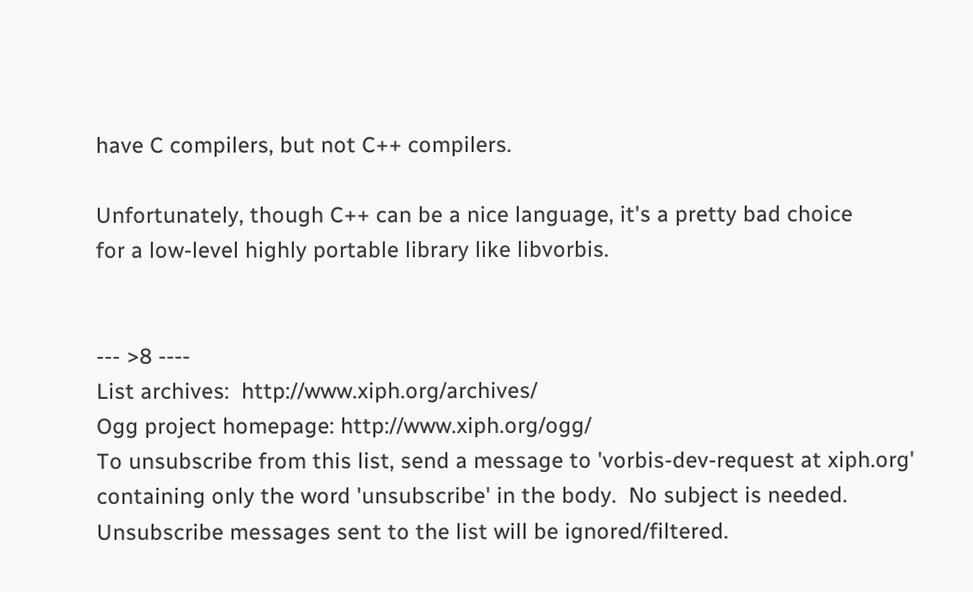have C compilers, but not C++ compilers.

Unfortunately, though C++ can be a nice language, it's a pretty bad choice
for a low-level highly portable library like libvorbis.


--- >8 ----
List archives:  http://www.xiph.org/archives/
Ogg project homepage: http://www.xiph.org/ogg/
To unsubscribe from this list, send a message to 'vorbis-dev-request at xiph.org'
containing only the word 'unsubscribe' in the body.  No subject is needed.
Unsubscribe messages sent to the list will be ignored/filtered.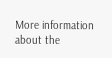More information about the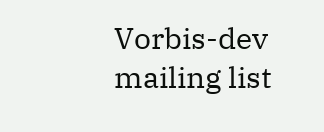Vorbis-dev mailing list